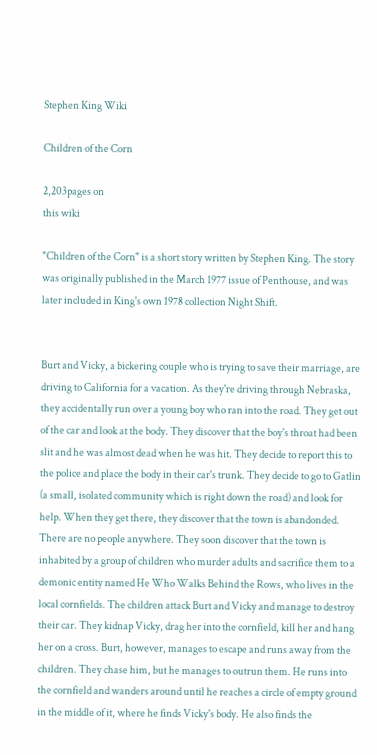Stephen King Wiki

Children of the Corn

2,203pages on
this wiki

"Children of the Corn" is a short story written by Stephen King. The story was originally published in the March 1977 issue of Penthouse, and was later included in King's own 1978 collection Night Shift.


Burt and Vicky, a bickering couple who is trying to save their marriage, are driving to California for a vacation. As they're driving through Nebraska, they accidentally run over a young boy who ran into the road. They get out of the car and look at the body. They discover that the boy's throat had been slit and he was almost dead when he was hit. They decide to report this to the police and place the body in their car's trunk. They decide to go to Gatlin (a small, isolated community which is right down the road) and look for help. When they get there, they discover that the town is abandonded. There are no people anywhere. They soon discover that the town is inhabited by a group of children who murder adults and sacrifice them to a demonic entity named He Who Walks Behind the Rows, who lives in the local cornfields. The children attack Burt and Vicky and manage to destroy their car. They kidnap Vicky, drag her into the cornfield, kill her and hang her on a cross. Burt, however, manages to escape and runs away from the children. They chase him, but he manages to outrun them. He runs into the cornfield and wanders around until he reaches a circle of empty ground in the middle of it, where he finds Vicky's body. He also finds the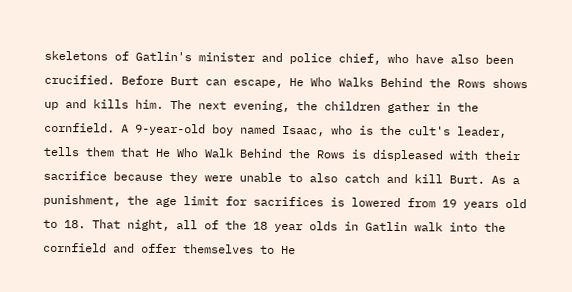skeletons of Gatlin's minister and police chief, who have also been crucified. Before Burt can escape, He Who Walks Behind the Rows shows up and kills him. The next evening, the children gather in the cornfield. A 9-year-old boy named Isaac, who is the cult's leader, tells them that He Who Walk Behind the Rows is displeased with their sacrifice because they were unable to also catch and kill Burt. As a punishment, the age limit for sacrifices is lowered from 19 years old to 18. That night, all of the 18 year olds in Gatlin walk into the cornfield and offer themselves to He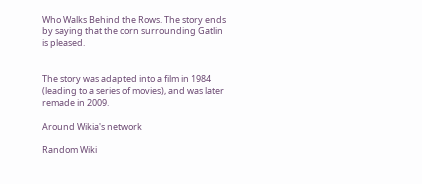Who Walks Behind the Rows. The story ends by saying that the corn surrounding Gatlin is pleased.


The story was adapted into a film in 1984 (leading to a series of movies), and was later remade in 2009.

Around Wikia's network

Random Wiki